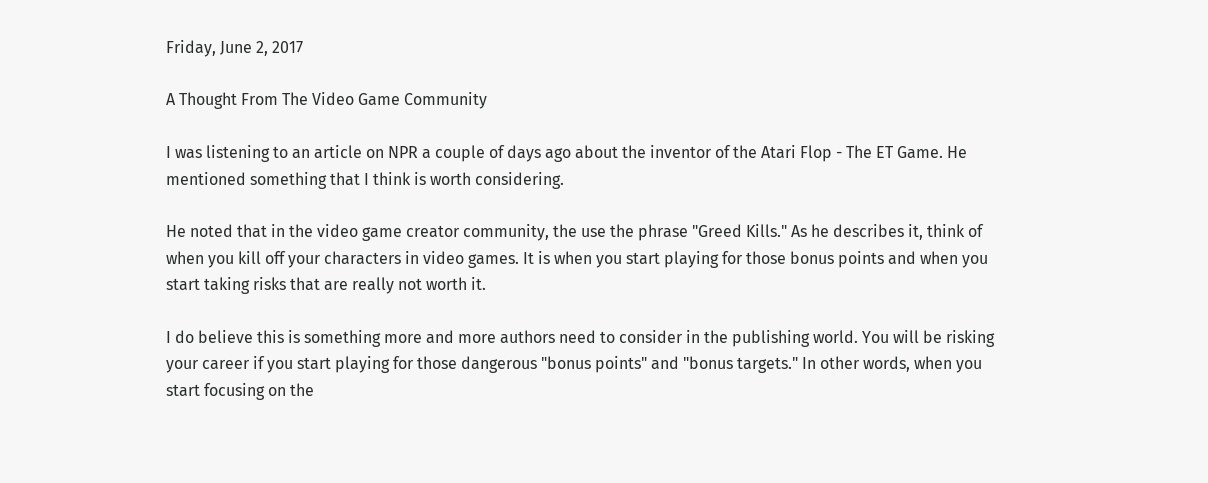Friday, June 2, 2017

A Thought From The Video Game Community

I was listening to an article on NPR a couple of days ago about the inventor of the Atari Flop - The ET Game. He mentioned something that I think is worth considering.

He noted that in the video game creator community, the use the phrase "Greed Kills." As he describes it, think of when you kill off your characters in video games. It is when you start playing for those bonus points and when you start taking risks that are really not worth it.

I do believe this is something more and more authors need to consider in the publishing world. You will be risking your career if you start playing for those dangerous "bonus points" and "bonus targets." In other words, when you start focusing on the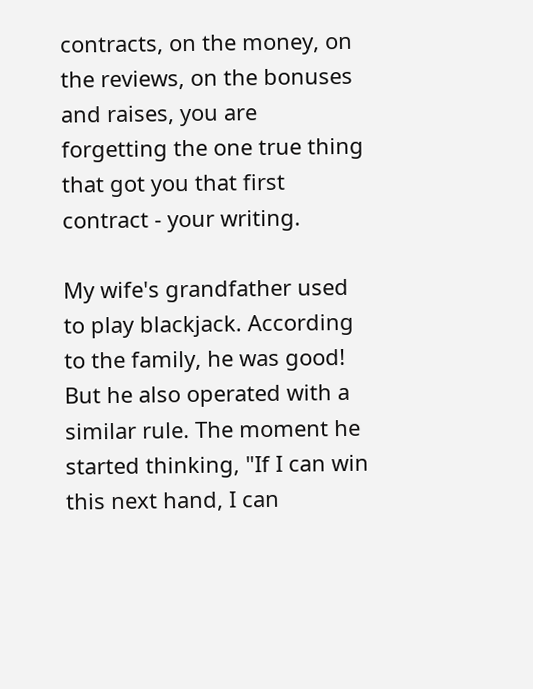contracts, on the money, on the reviews, on the bonuses and raises, you are forgetting the one true thing that got you that first contract - your writing.

My wife's grandfather used to play blackjack. According to the family, he was good! But he also operated with a similar rule. The moment he started thinking, "If I can win this next hand, I can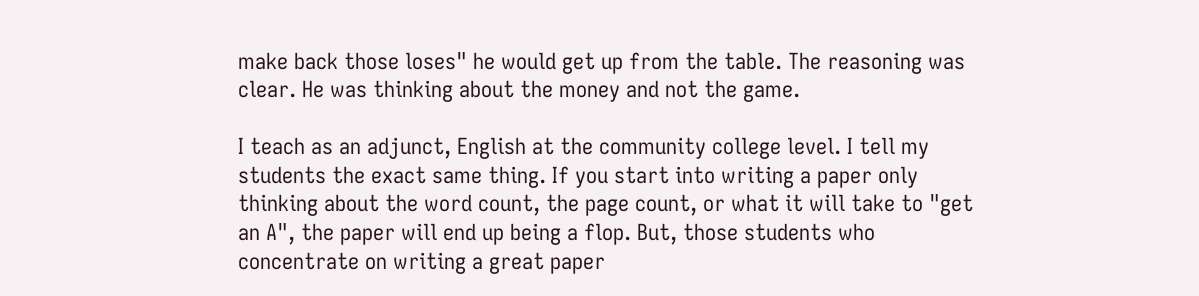make back those loses" he would get up from the table. The reasoning was clear. He was thinking about the money and not the game.

I teach as an adjunct, English at the community college level. I tell my students the exact same thing. If you start into writing a paper only thinking about the word count, the page count, or what it will take to "get an A", the paper will end up being a flop. But, those students who concentrate on writing a great paper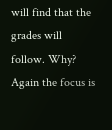will find that the grades will follow. Why? Again the focus is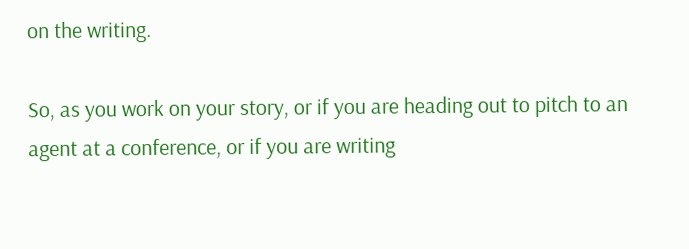on the writing.

So, as you work on your story, or if you are heading out to pitch to an agent at a conference, or if you are writing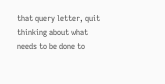that query letter, quit thinking about what needs to be done to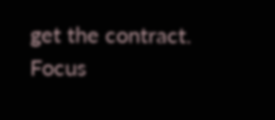get the contract. Focus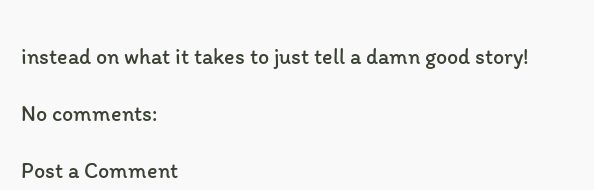instead on what it takes to just tell a damn good story!

No comments:

Post a Comment